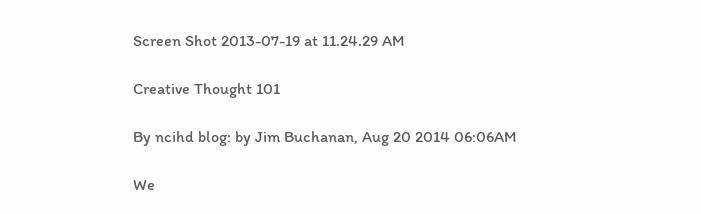Screen Shot 2013-07-19 at 11.24.29 AM

Creative Thought 101

By ncihd blog: by Jim Buchanan, Aug 20 2014 06:06AM

We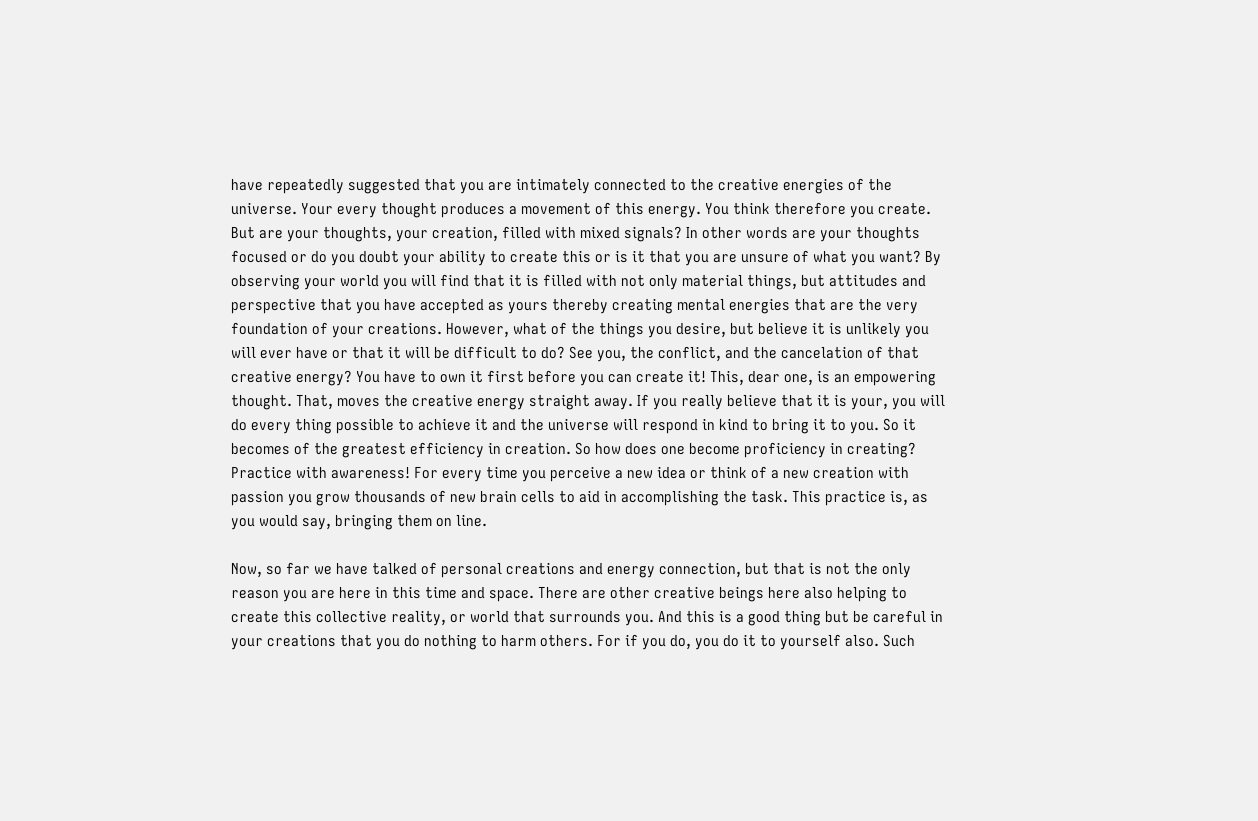have repeatedly suggested that you are intimately connected to the creative energies of the universe. Your every thought produces a movement of this energy. You think therefore you create. But are your thoughts, your creation, filled with mixed signals? In other words are your thoughts focused or do you doubt your ability to create this or is it that you are unsure of what you want? By observing your world you will find that it is filled with not only material things, but attitudes and perspective that you have accepted as yours thereby creating mental energies that are the very foundation of your creations. However, what of the things you desire, but believe it is unlikely you will ever have or that it will be difficult to do? See you, the conflict, and the cancelation of that creative energy? You have to own it first before you can create it! This, dear one, is an empowering thought. That, moves the creative energy straight away. If you really believe that it is your, you will do every thing possible to achieve it and the universe will respond in kind to bring it to you. So it becomes of the greatest efficiency in creation. So how does one become proficiency in creating? Practice with awareness! For every time you perceive a new idea or think of a new creation with passion you grow thousands of new brain cells to aid in accomplishing the task. This practice is, as you would say, bringing them on line.

Now, so far we have talked of personal creations and energy connection, but that is not the only reason you are here in this time and space. There are other creative beings here also helping to create this collective reality, or world that surrounds you. And this is a good thing but be careful in your creations that you do nothing to harm others. For if you do, you do it to yourself also. Such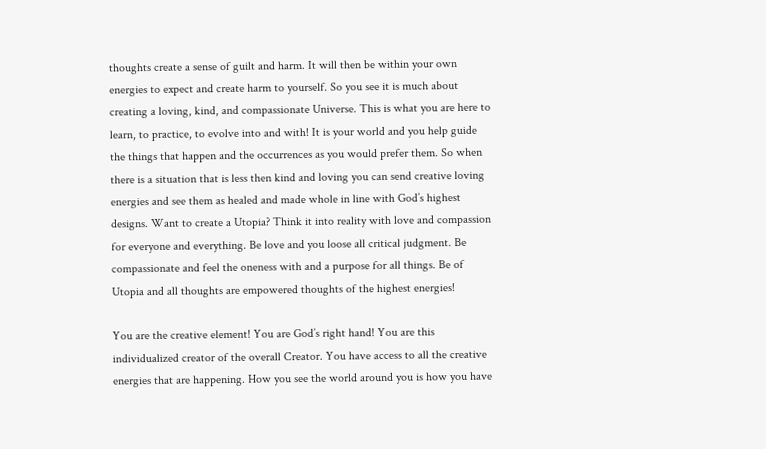thoughts create a sense of guilt and harm. It will then be within your own energies to expect and create harm to yourself. So you see it is much about creating a loving, kind, and compassionate Universe. This is what you are here to learn, to practice, to evolve into and with! It is your world and you help guide the things that happen and the occurrences as you would prefer them. So when there is a situation that is less then kind and loving you can send creative loving energies and see them as healed and made whole in line with God’s highest designs. Want to create a Utopia? Think it into reality with love and compassion for everyone and everything. Be love and you loose all critical judgment. Be compassionate and feel the oneness with and a purpose for all things. Be of Utopia and all thoughts are empowered thoughts of the highest energies!

You are the creative element! You are God’s right hand! You are this individualized creator of the overall Creator. You have access to all the creative energies that are happening. How you see the world around you is how you have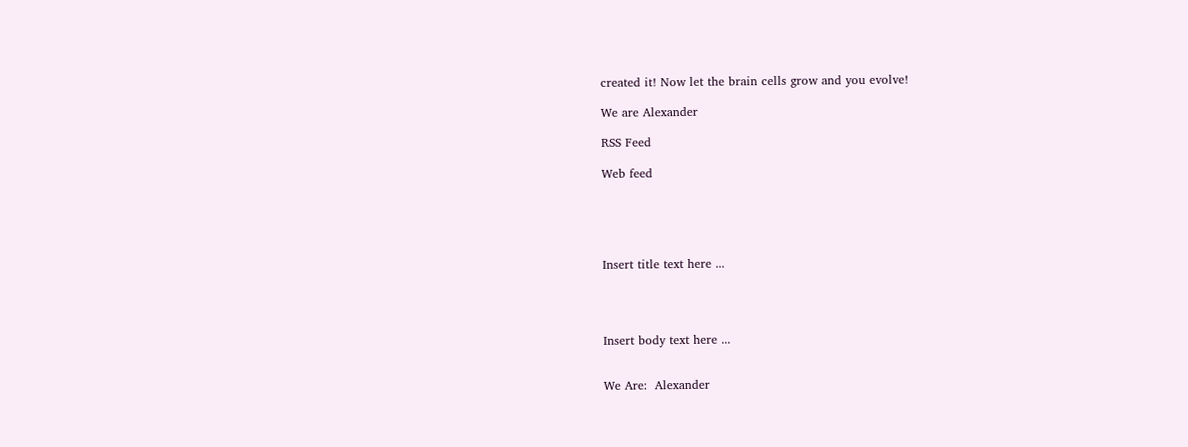created it! Now let the brain cells grow and you evolve!

We are Alexander

RSS Feed

Web feed





Insert title text here ...




Insert body text here ...


We Are:  Alexander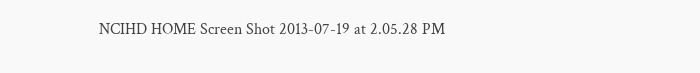NCIHD HOME Screen Shot 2013-07-19 at 2.05.28 PM